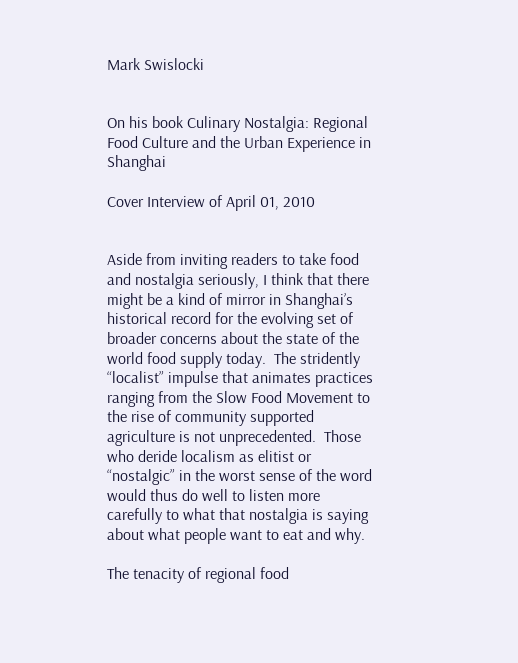Mark Swislocki


On his book Culinary Nostalgia: Regional Food Culture and the Urban Experience in Shanghai

Cover Interview of April 01, 2010


Aside from inviting readers to take food and nostalgia seriously, I think that there might be a kind of mirror in Shanghai’s historical record for the evolving set of broader concerns about the state of the world food supply today.  The stridently “localist” impulse that animates practices ranging from the Slow Food Movement to the rise of community supported agriculture is not unprecedented.  Those who deride localism as elitist or “nostalgic” in the worst sense of the word would thus do well to listen more carefully to what that nostalgia is saying about what people want to eat and why.

The tenacity of regional food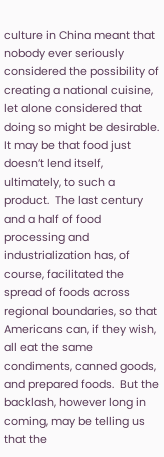culture in China meant that nobody ever seriously considered the possibility of creating a national cuisine, let alone considered that doing so might be desirable.  It may be that food just doesn’t lend itself, ultimately, to such a product.  The last century and a half of food processing and industrialization has, of course, facilitated the spread of foods across regional boundaries, so that Americans can, if they wish, all eat the same condiments, canned goods, and prepared foods.  But the backlash, however long in coming, may be telling us that the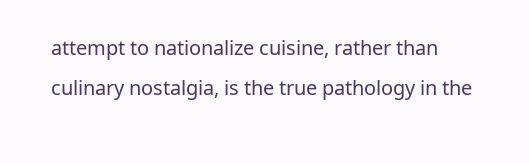attempt to nationalize cuisine, rather than culinary nostalgia, is the true pathology in the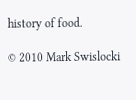history of food.

© 2010 Mark Swislocki